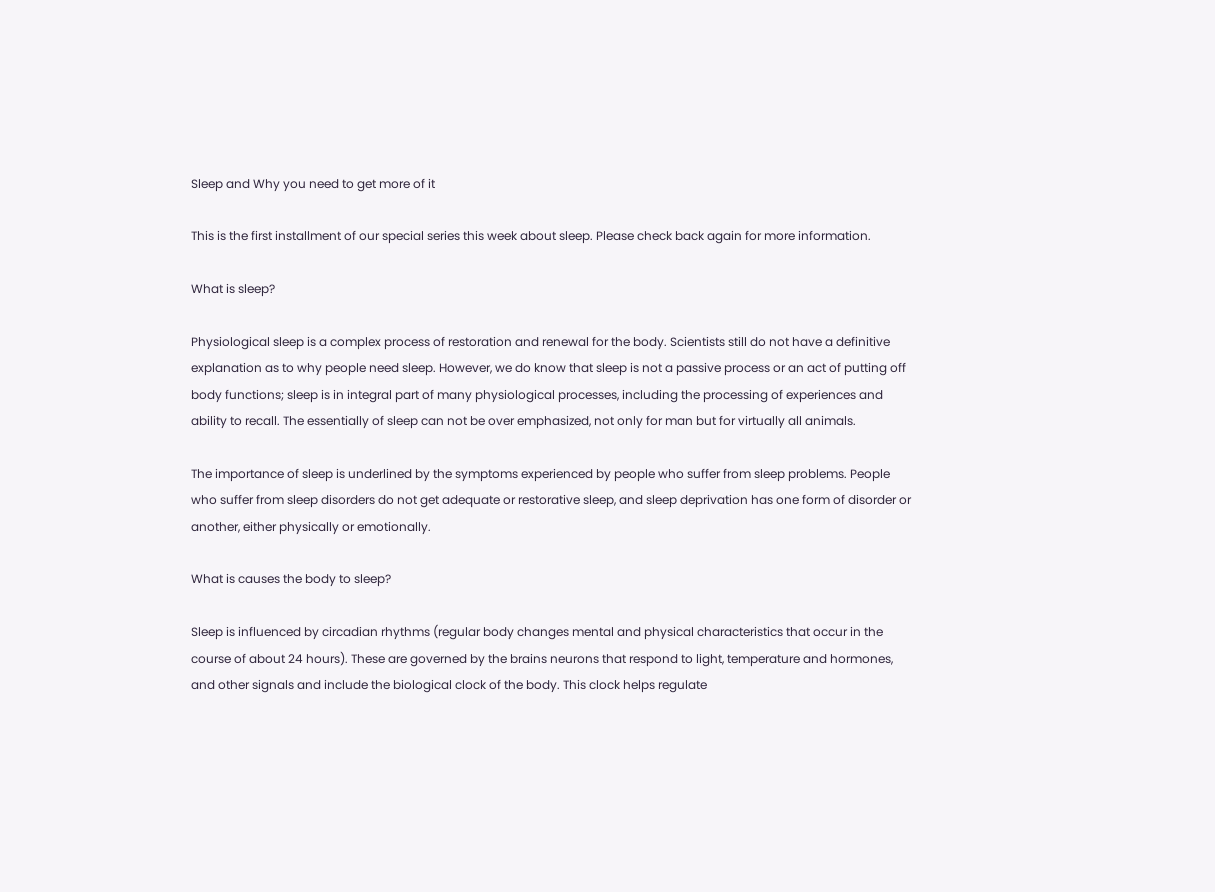Sleep and Why you need to get more of it

This is the first installment of our special series this week about sleep. Please check back again for more information.

What is sleep?

Physiological sleep is a complex process of restoration and renewal for the body. Scientists still do not have a definitive explanation as to why people need sleep. However, we do know that sleep is not a passive process or an act of putting off body functions; sleep is in integral part of many physiological processes, including the processing of experiences and ability to recall. The essentially of sleep can not be over emphasized, not only for man but for virtually all animals.

The importance of sleep is underlined by the symptoms experienced by people who suffer from sleep problems. People who suffer from sleep disorders do not get adequate or restorative sleep, and sleep deprivation has one form of disorder or another, either physically or emotionally.

What is causes the body to sleep?

Sleep is influenced by circadian rhythms (regular body changes mental and physical characteristics that occur in the course of about 24 hours). These are governed by the brains neurons that respond to light, temperature and hormones, and other signals and include the biological clock of the body. This clock helps regulate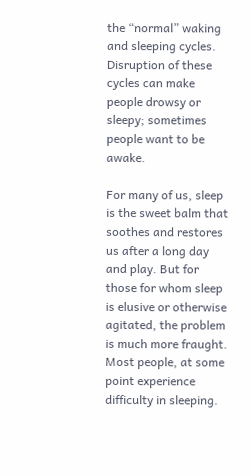the “normal” waking and sleeping cycles. Disruption of these cycles can make people drowsy or sleepy; sometimes people want to be awake.

For many of us, sleep is the sweet balm that soothes and restores us after a long day and play. But for those for whom sleep is elusive or otherwise agitated, the problem is much more fraught. Most people, at some point experience difficulty in sleeping.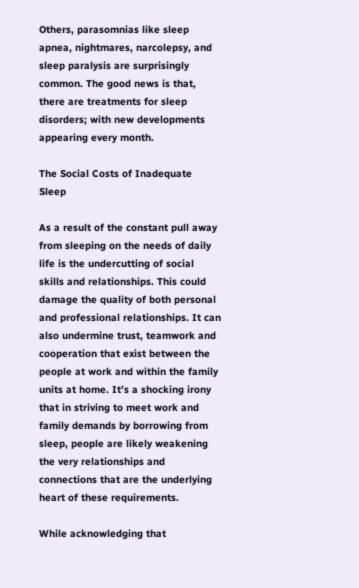Others, parasomnias like sleep apnea, nightmares, narcolepsy, and sleep paralysis are surprisingly common. The good news is that, there are treatments for sleep disorders; with new developments appearing every month.

The Social Costs of Inadequate Sleep

As a result of the constant pull away from sleeping on the needs of daily life is the undercutting of social skills and relationships. This could damage the quality of both personal and professional relationships. It can also undermine trust, teamwork and cooperation that exist between the people at work and within the family units at home. It’s a shocking irony that in striving to meet work and family demands by borrowing from sleep, people are likely weakening the very relationships and connections that are the underlying heart of these requirements.

While acknowledging that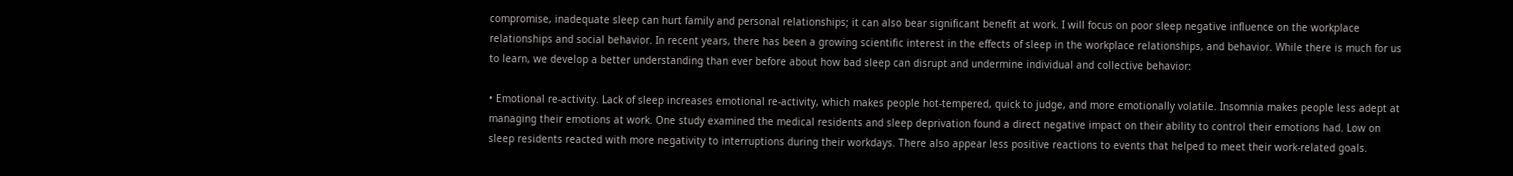compromise, inadequate sleep can hurt family and personal relationships; it can also bear significant benefit at work. I will focus on poor sleep negative influence on the workplace relationships and social behavior. In recent years, there has been a growing scientific interest in the effects of sleep in the workplace relationships, and behavior. While there is much for us to learn, we develop a better understanding than ever before about how bad sleep can disrupt and undermine individual and collective behavior:

• Emotional re-activity. Lack of sleep increases emotional re-activity, which makes people hot-tempered, quick to judge, and more emotionally volatile. Insomnia makes people less adept at managing their emotions at work. One study examined the medical residents and sleep deprivation found a direct negative impact on their ability to control their emotions had. Low on sleep residents reacted with more negativity to interruptions during their workdays. There also appear less positive reactions to events that helped to meet their work-related goals.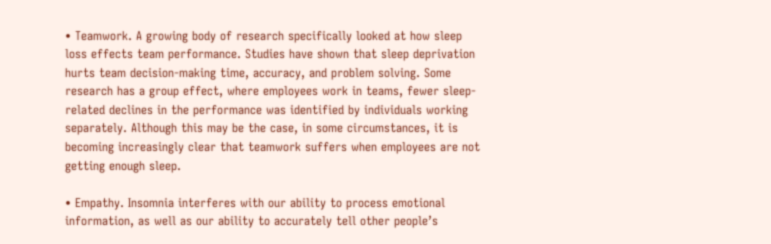• Teamwork. A growing body of research specifically looked at how sleep loss effects team performance. Studies have shown that sleep deprivation hurts team decision-making time, accuracy, and problem solving. Some research has a group effect, where employees work in teams, fewer sleep-related declines in the performance was identified by individuals working separately. Although this may be the case, in some circumstances, it is becoming increasingly clear that teamwork suffers when employees are not getting enough sleep.

• Empathy. Insomnia interferes with our ability to process emotional information, as well as our ability to accurately tell other people’s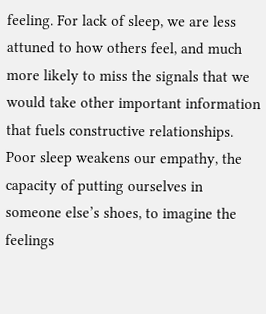feeling. For lack of sleep, we are less attuned to how others feel, and much more likely to miss the signals that we would take other important information that fuels constructive relationships. Poor sleep weakens our empathy, the capacity of putting ourselves in someone else’s shoes, to imagine the feelings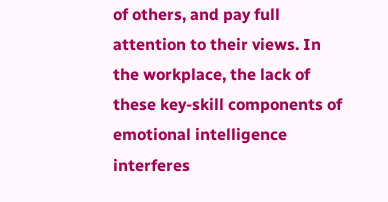of others, and pay full attention to their views. In the workplace, the lack of these key-skill components of emotional intelligence interferes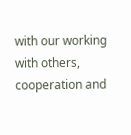with our working with others, cooperation and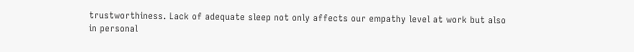trustworthiness. Lack of adequate sleep not only affects our empathy level at work but also in personal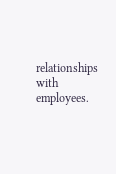relationships with employees.